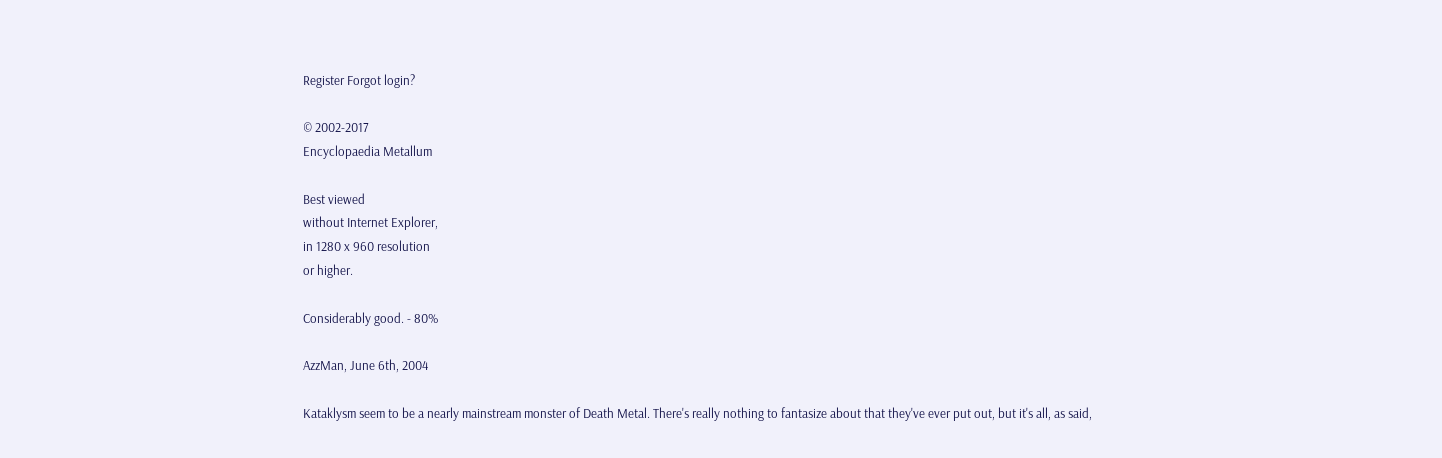Register Forgot login?

© 2002-2017
Encyclopaedia Metallum

Best viewed
without Internet Explorer,
in 1280 x 960 resolution
or higher.

Considerably good. - 80%

AzzMan, June 6th, 2004

Kataklysm seem to be a nearly mainstream monster of Death Metal. There's really nothing to fantasize about that they've ever put out, but it's all, as said,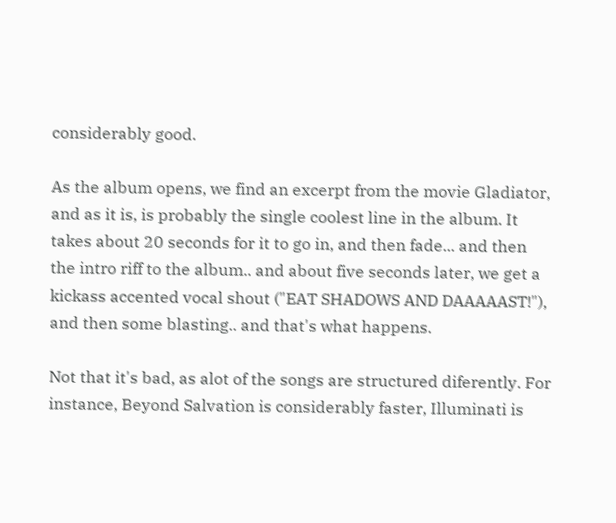considerably good.

As the album opens, we find an excerpt from the movie Gladiator, and as it is, is probably the single coolest line in the album. It takes about 20 seconds for it to go in, and then fade... and then the intro riff to the album.. and about five seconds later, we get a kickass accented vocal shout ("EAT SHADOWS AND DAAAAAST!"), and then some blasting.. and that's what happens.

Not that it's bad, as alot of the songs are structured diferently. For instance, Beyond Salvation is considerably faster, Illuminati is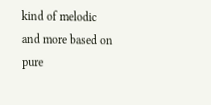kind of melodic and more based on pure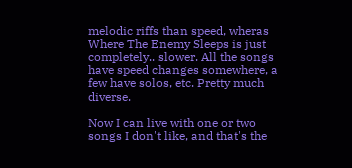melodic riffs than speed, wheras Where The Enemy Sleeps is just completely.. slower. All the songs have speed changes somewhere, a few have solos, etc. Pretty much diverse.

Now I can live with one or two songs I don't like, and that's the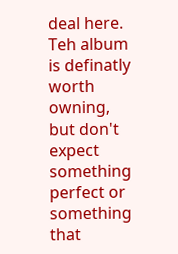deal here. Teh album is definatly worth owning, but don't expect something perfect or something that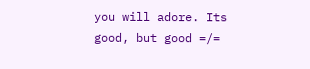you will adore. Its good, but good =/=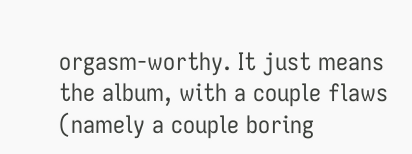orgasm-worthy. It just means the album, with a couple flaws (namely a couple boring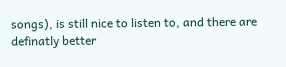songs), is still nice to listen to, and there are definatly better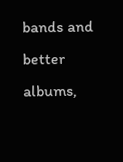bands and better albums,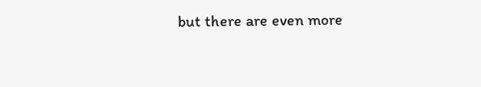but there are even more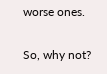worse ones.

So, why not?